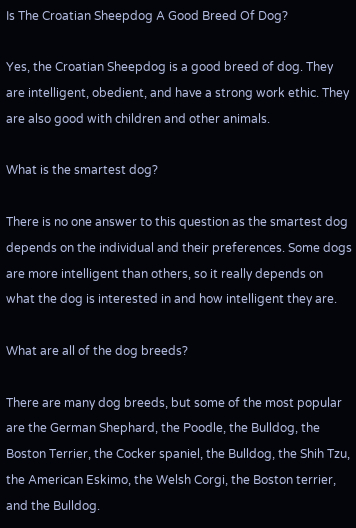Is The Croatian Sheepdog A Good Breed Of Dog?

Yes, the Croatian Sheepdog is a good breed of dog. They are intelligent, obedient, and have a strong work ethic. They are also good with children and other animals.

What is the smartest dog?

There is no one answer to this question as the smartest dog depends on the individual and their preferences. Some dogs are more intelligent than others, so it really depends on what the dog is interested in and how intelligent they are.

What are all of the dog breeds?

There are many dog breeds, but some of the most popular are the German Shephard, the Poodle, the Bulldog, the Boston Terrier, the Cocker spaniel, the Bulldog, the Shih Tzu, the American Eskimo, the Welsh Corgi, the Boston terrier, and the Bulldog.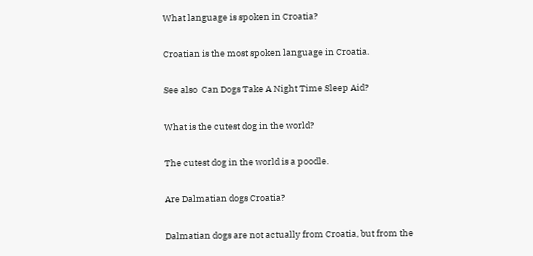What language is spoken in Croatia?

Croatian is the most spoken language in Croatia.

See also  Can Dogs Take A Night Time Sleep Aid?

What is the cutest dog in the world?

The cutest dog in the world is a poodle.

Are Dalmatian dogs Croatia?

Dalmatian dogs are not actually from Croatia, but from the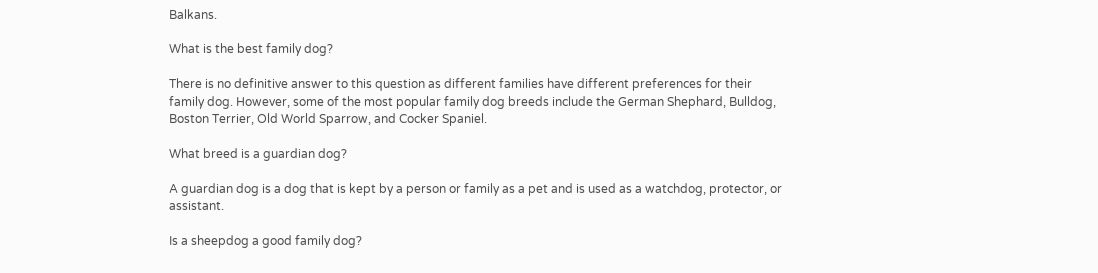Balkans.

What is the best family dog?

There is no definitive answer to this question as different families have different preferences for their family dog. However, some of the most popular family dog breeds include the German Shephard, Bulldog, Boston Terrier, Old World Sparrow, and Cocker Spaniel.

What breed is a guardian dog?

A guardian dog is a dog that is kept by a person or family as a pet and is used as a watchdog, protector, or assistant.

Is a sheepdog a good family dog?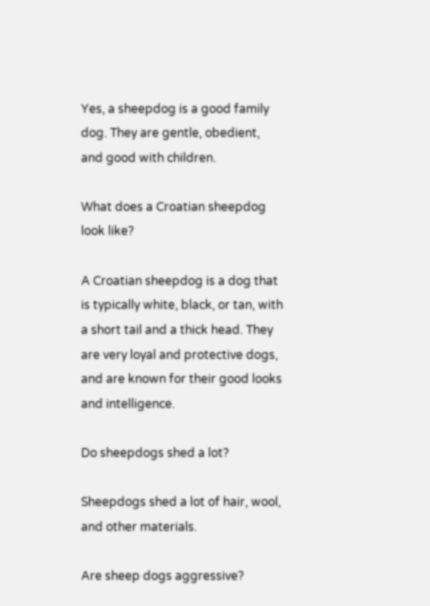Yes, a sheepdog is a good family dog. They are gentle, obedient, and good with children.

What does a Croatian sheepdog look like?

A Croatian sheepdog is a dog that is typically white, black, or tan, with a short tail and a thick head. They are very loyal and protective dogs, and are known for their good looks and intelligence.

Do sheepdogs shed a lot?

Sheepdogs shed a lot of hair, wool, and other materials.

Are sheep dogs aggressive?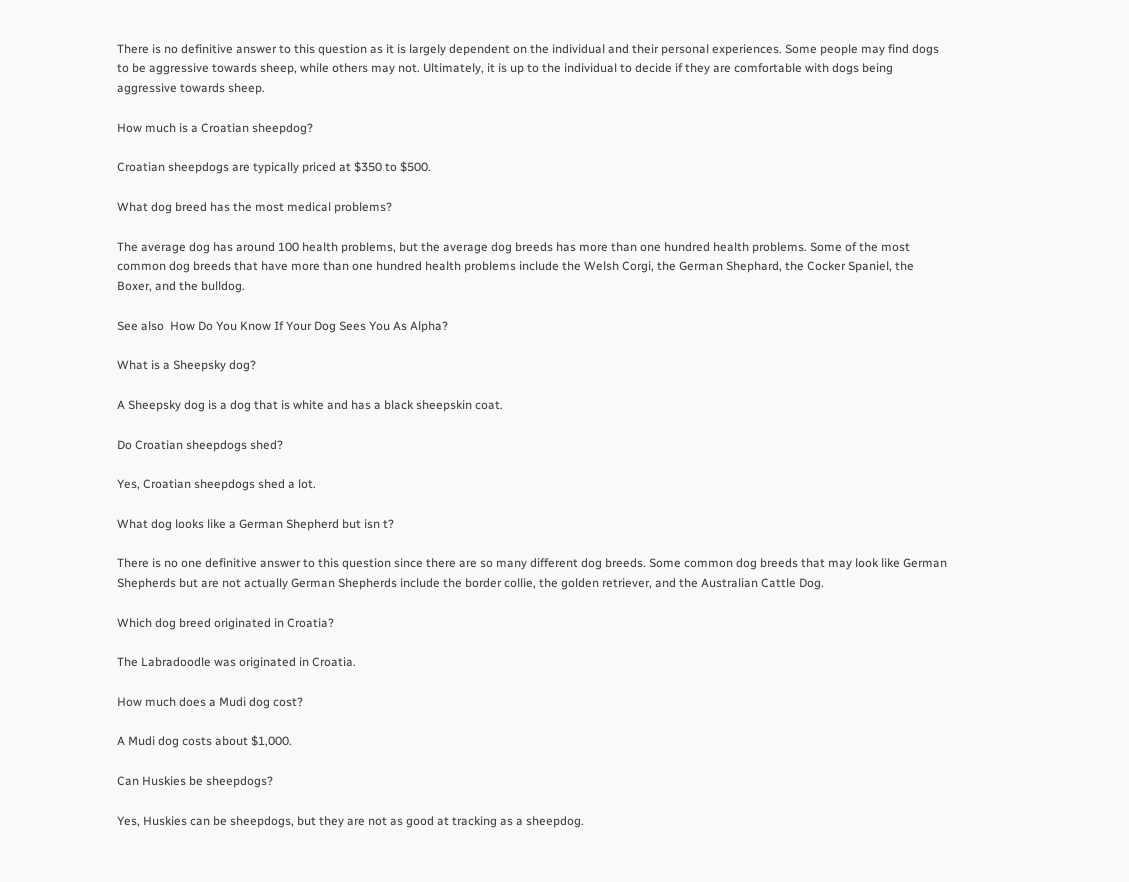There is no definitive answer to this question as it is largely dependent on the individual and their personal experiences. Some people may find dogs to be aggressive towards sheep, while others may not. Ultimately, it is up to the individual to decide if they are comfortable with dogs being aggressive towards sheep.

How much is a Croatian sheepdog?

Croatian sheepdogs are typically priced at $350 to $500.

What dog breed has the most medical problems?

The average dog has around 100 health problems, but the average dog breeds has more than one hundred health problems. Some of the most common dog breeds that have more than one hundred health problems include the Welsh Corgi, the German Shephard, the Cocker Spaniel, the Boxer, and the bulldog.

See also  How Do You Know If Your Dog Sees You As Alpha?

What is a Sheepsky dog?

A Sheepsky dog is a dog that is white and has a black sheepskin coat.

Do Croatian sheepdogs shed?

Yes, Croatian sheepdogs shed a lot.

What dog looks like a German Shepherd but isn t?

There is no one definitive answer to this question since there are so many different dog breeds. Some common dog breeds that may look like German Shepherds but are not actually German Shepherds include the border collie, the golden retriever, and the Australian Cattle Dog.

Which dog breed originated in Croatia?

The Labradoodle was originated in Croatia.

How much does a Mudi dog cost?

A Mudi dog costs about $1,000.

Can Huskies be sheepdogs?

Yes, Huskies can be sheepdogs, but they are not as good at tracking as a sheepdog.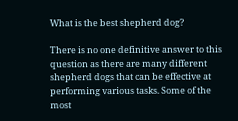What is the best shepherd dog?

There is no one definitive answer to this question as there are many different shepherd dogs that can be effective at performing various tasks. Some of the most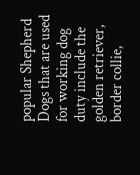popular Shepherd Dogs that are used for working dog duty include the golden retriever, border collie,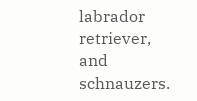labrador retriever, and schnauzers.